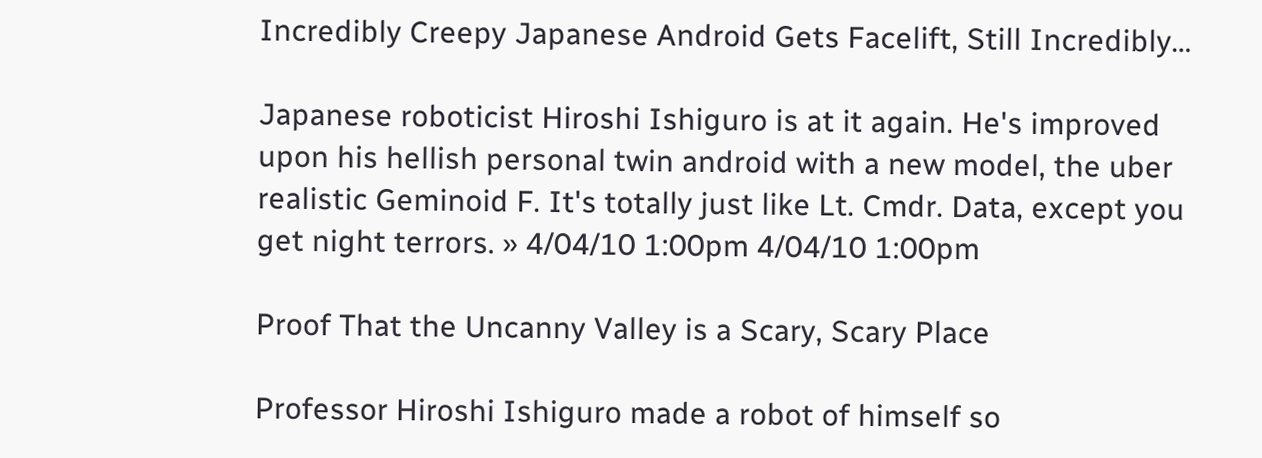Incredibly Creepy Japanese Android Gets Facelift, Still Incredibly…

Japanese roboticist Hiroshi Ishiguro is at it again. He's improved upon his hellish personal twin android with a new model, the uber realistic Geminoid F. It's totally just like Lt. Cmdr. Data, except you get night terrors. » 4/04/10 1:00pm 4/04/10 1:00pm

Proof That the Uncanny Valley is a Scary, Scary Place

Professor Hiroshi Ishiguro made a robot of himself so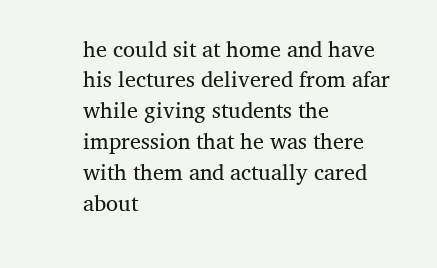he could sit at home and have his lectures delivered from afar while giving students the impression that he was there with them and actually cared about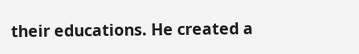their educations. He created a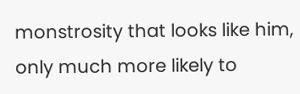monstrosity that looks like him, only much more likely to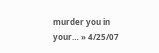murder you in your… » 4/25/07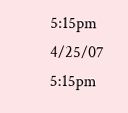5:15pm 4/25/07 5:15pm